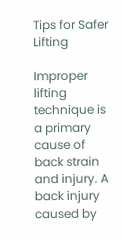Tips for Safer Lifting

Improper lifting technique is a primary cause of back strain and injury. A back injury caused by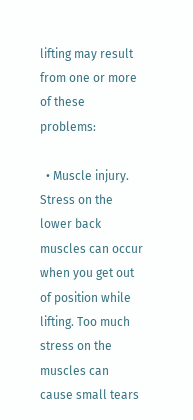lifting may result from one or more of these problems:

  • Muscle injury. Stress on the lower back muscles can occur when you get out of position while lifting. Too much stress on the muscles can cause small tears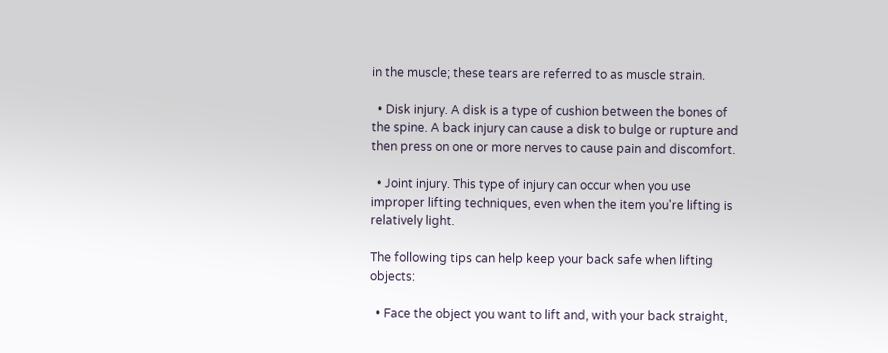in the muscle; these tears are referred to as muscle strain.

  • Disk injury. A disk is a type of cushion between the bones of the spine. A back injury can cause a disk to bulge or rupture and then press on one or more nerves to cause pain and discomfort.

  • Joint injury. This type of injury can occur when you use improper lifting techniques, even when the item you're lifting is relatively light.

The following tips can help keep your back safe when lifting objects:

  • Face the object you want to lift and, with your back straight,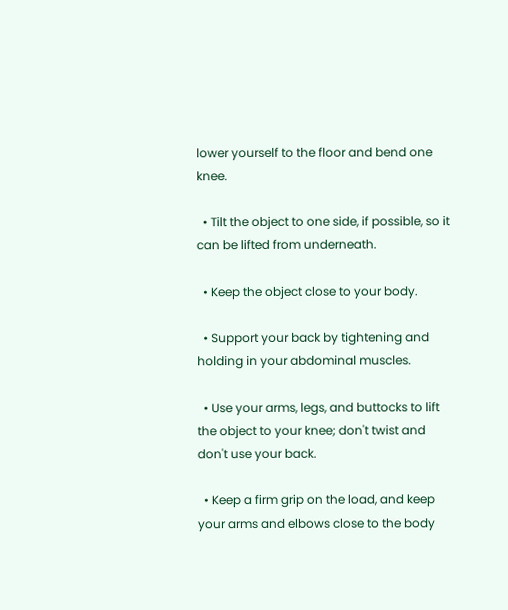lower yourself to the floor and bend one knee.

  • Tilt the object to one side, if possible, so it can be lifted from underneath.

  • Keep the object close to your body.

  • Support your back by tightening and holding in your abdominal muscles.

  • Use your arms, legs, and buttocks to lift the object to your knee; don't twist and don't use your back.

  • Keep a firm grip on the load, and keep your arms and elbows close to the body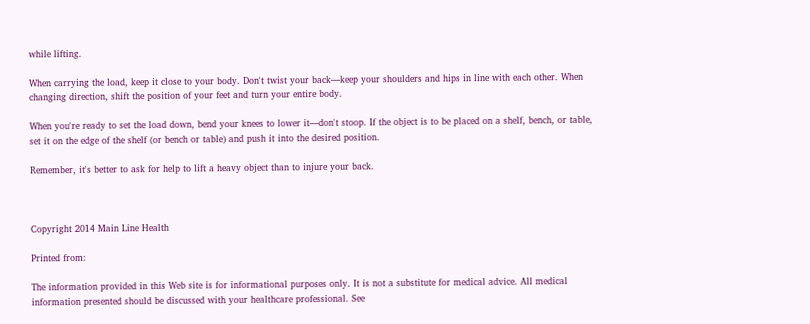while lifting.

When carrying the load, keep it close to your body. Don't twist your back—keep your shoulders and hips in line with each other. When changing direction, shift the position of your feet and turn your entire body.

When you're ready to set the load down, bend your knees to lower it—don't stoop. If the object is to be placed on a shelf, bench, or table, set it on the edge of the shelf (or bench or table) and push it into the desired position.

Remember, it's better to ask for help to lift a heavy object than to injure your back.



Copyright 2014 Main Line Health

Printed from:

The information provided in this Web site is for informational purposes only. It is not a substitute for medical advice. All medical information presented should be discussed with your healthcare professional. See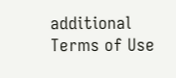additional Terms of Use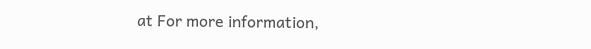at For more information,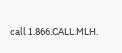call 1.866.CALL.MLH.